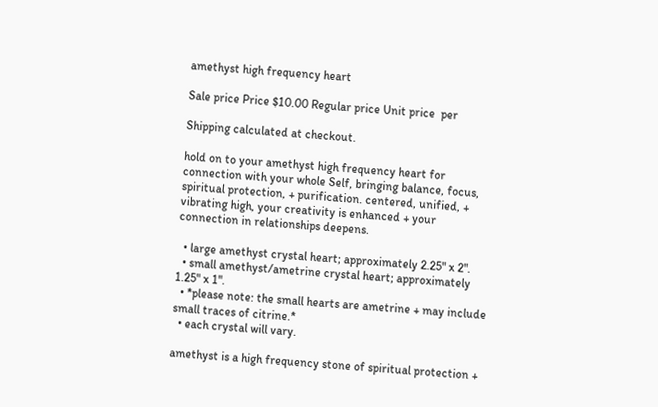amethyst high frequency heart

Sale price Price $10.00 Regular price Unit price  per

Shipping calculated at checkout.

hold on to your amethyst high frequency heart for connection with your whole Self, bringing balance, focus, spiritual protection, + purification. centered, unified, + vibrating high, your creativity is enhanced + your connection in relationships deepens.

  • large amethyst crystal heart; approximately 2.25" x 2".
  • small amethyst/ametrine crystal heart; approximately 1.25" x 1".
  • *please note: the small hearts are ametrine + may include small traces of citrine.*
  • each crystal will vary.

amethyst is a high frequency stone of spiritual protection +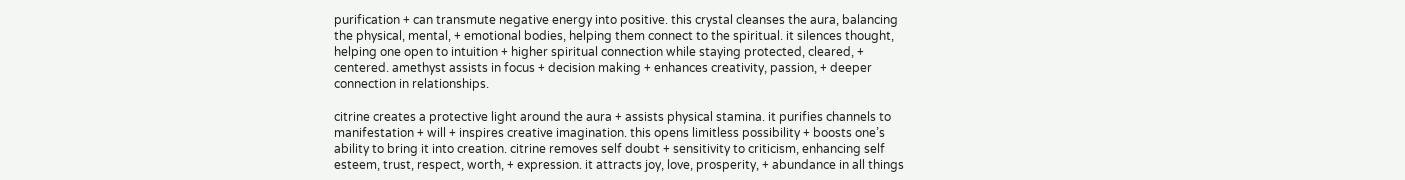purification + can transmute negative energy into positive. this crystal cleanses the aura, balancing the physical, mental, + emotional bodies, helping them connect to the spiritual. it silences thought, helping one open to intuition + higher spiritual connection while staying protected, cleared, + centered. amethyst assists in focus + decision making + enhances creativity, passion, + deeper connection in relationships.

citrine creates a protective light around the aura + assists physical stamina. it purifies channels to manifestation + will + inspires creative imagination. this opens limitless possibility + boosts one’s ability to bring it into creation. citrine removes self doubt + sensitivity to criticism, enhancing self esteem, trust, respect, worth, + expression. it attracts joy, love, prosperity, + abundance in all things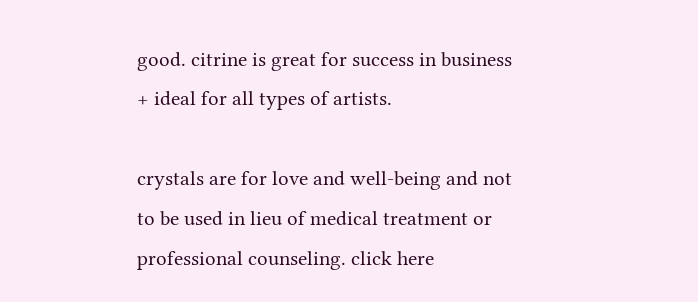good. citrine is great for success in business + ideal for all types of artists.

crystals are for love and well-being and not to be used in lieu of medical treatment or professional counseling. click here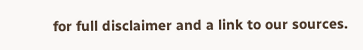for full disclaimer and a link to our sources.